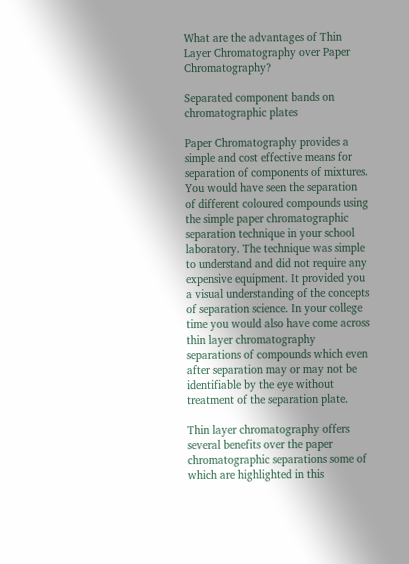What are the advantages of Thin Layer Chromatography over Paper Chromatography?

Separated component bands on chromatographic plates

Paper Chromatography provides a simple and cost effective means for separation of components of mixtures. You would have seen the separation of different coloured compounds using the simple paper chromatographic separation technique in your school laboratory. The technique was simple to understand and did not require any expensive equipment. It provided you a visual understanding of the concepts of separation science. In your college time you would also have come across thin layer chromatography separations of compounds which even after separation may or may not be identifiable by the eye without treatment of the separation plate.

Thin layer chromatography offers several benefits over the paper chromatographic separations some of which are highlighted in this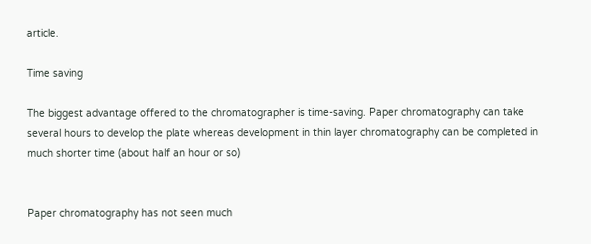article.

Time saving

The biggest advantage offered to the chromatographer is time-saving. Paper chromatography can take several hours to develop the plate whereas development in thin layer chromatography can be completed in much shorter time (about half an hour or so)


Paper chromatography has not seen much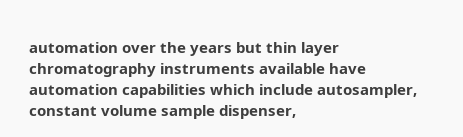automation over the years but thin layer chromatography instruments available have automation capabilities which include autosampler, constant volume sample dispenser,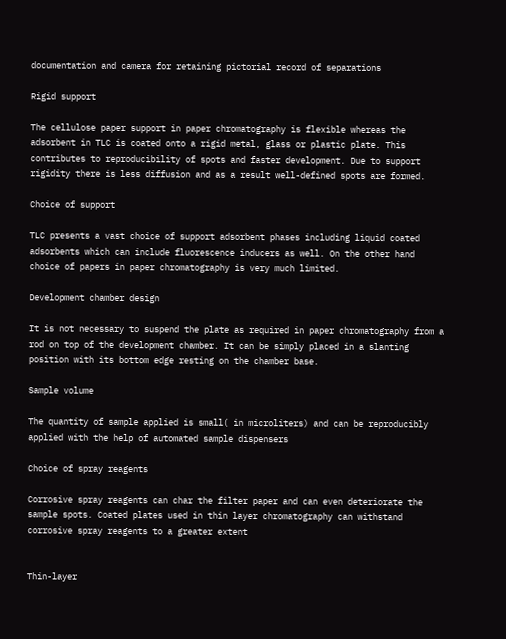documentation and camera for retaining pictorial record of separations

Rigid support

The cellulose paper support in paper chromatography is flexible whereas the adsorbent in TLC is coated onto a rigid metal, glass or plastic plate. This contributes to reproducibility of spots and faster development. Due to support rigidity there is less diffusion and as a result well-defined spots are formed.

Choice of support

TLC presents a vast choice of support adsorbent phases including liquid coated adsorbents which can include fluorescence inducers as well. On the other hand choice of papers in paper chromatography is very much limited.

Development chamber design

It is not necessary to suspend the plate as required in paper chromatography from a rod on top of the development chamber. It can be simply placed in a slanting position with its bottom edge resting on the chamber base.

Sample volume

The quantity of sample applied is small( in microliters) and can be reproducibly applied with the help of automated sample dispensers

Choice of spray reagents

Corrosive spray reagents can char the filter paper and can even deteriorate the sample spots. Coated plates used in thin layer chromatography can withstand corrosive spray reagents to a greater extent


Thin-layer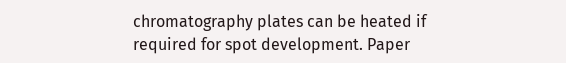chromatography plates can be heated if required for spot development. Paper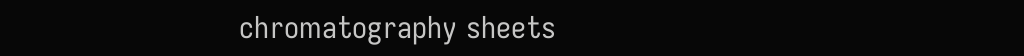chromatography sheets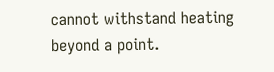cannot withstand heating beyond a point.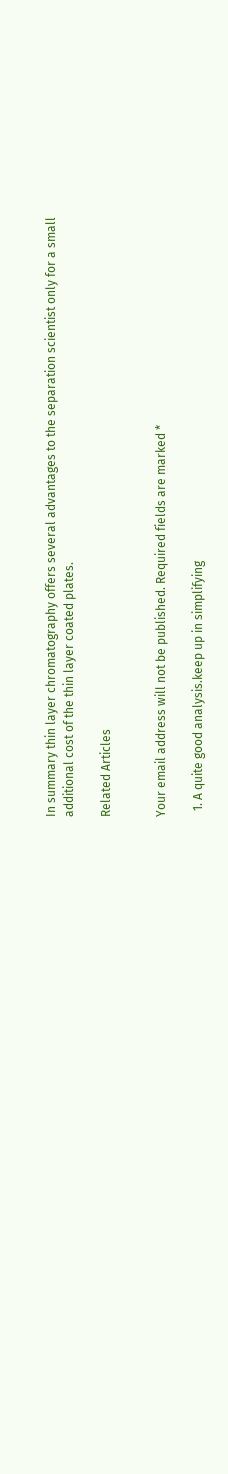In summary thin layer chromatography offers several advantages to the separation scientist only for a small additional cost of the thin layer coated plates.

Related Articles


Your email address will not be published. Required fields are marked *

  1. A quite good analysis.keep up in simplifying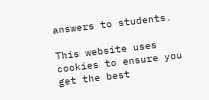answers to students.

This website uses cookies to ensure you get the best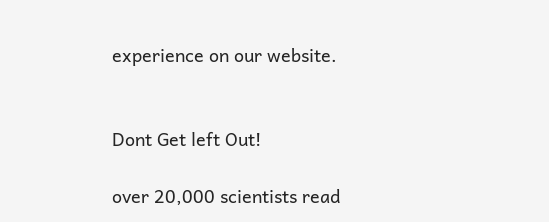experience on our website.


Dont Get left Out!

over 20,000 scientists read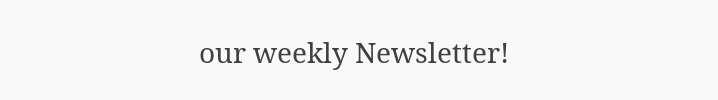our weekly Newsletter!